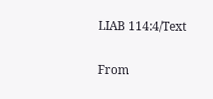LIAB 114:4/Text

From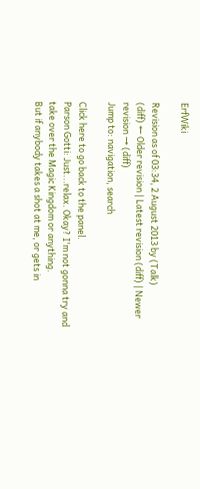ErfWiki

Revision as of 03:34, 2 August 2013 by (Talk)
(diff) ← Older revision | Latest revision (diff) | Newer revision → (diff)
Jump to: navigation, search

Click here to go back to the panel.
Parson Gotti: Just...relax. Okay? I'm not gonna try and take over the Magic Kingdom or anything.
But if anybody takes a shot at me, or gets in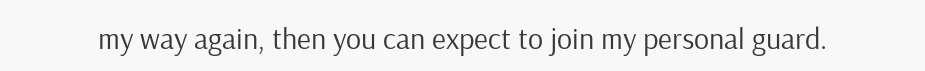my way again, then you can expect to join my personal guard.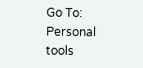Go To:
Personal tools